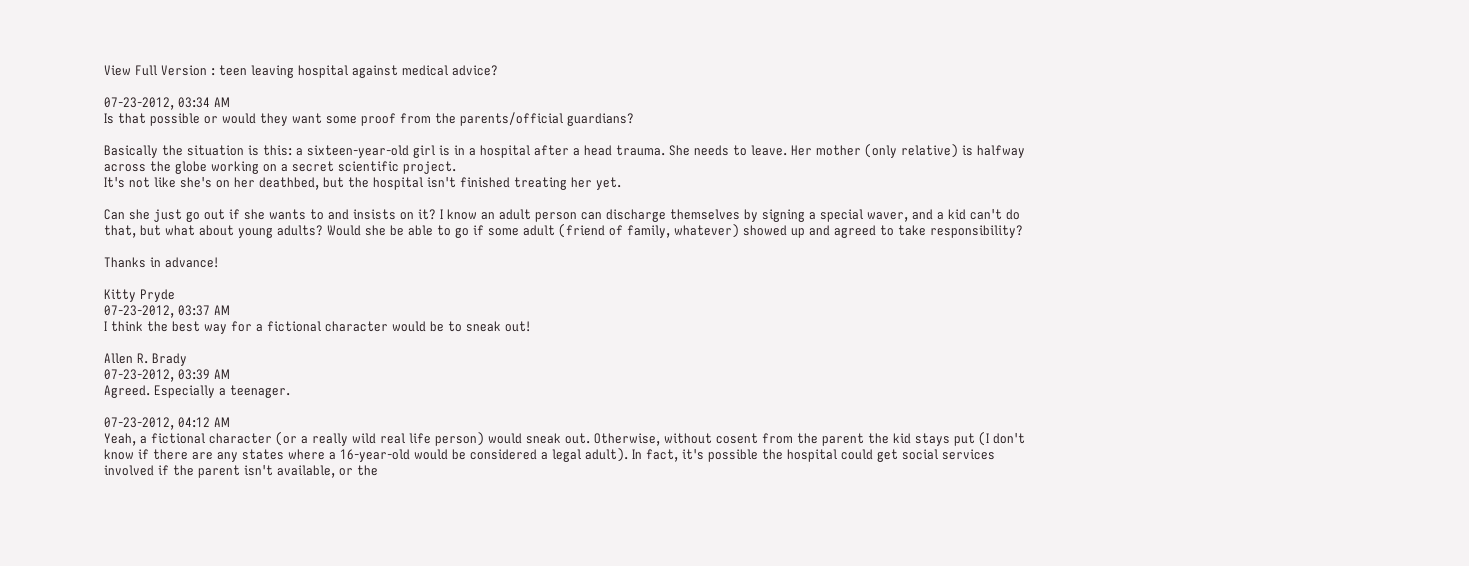View Full Version : teen leaving hospital against medical advice?

07-23-2012, 03:34 AM
Is that possible or would they want some proof from the parents/official guardians?

Basically the situation is this: a sixteen-year-old girl is in a hospital after a head trauma. She needs to leave. Her mother (only relative) is halfway across the globe working on a secret scientific project.
It's not like she's on her deathbed, but the hospital isn't finished treating her yet.

Can she just go out if she wants to and insists on it? I know an adult person can discharge themselves by signing a special waver, and a kid can't do that, but what about young adults? Would she be able to go if some adult (friend of family, whatever) showed up and agreed to take responsibility?

Thanks in advance!

Kitty Pryde
07-23-2012, 03:37 AM
I think the best way for a fictional character would be to sneak out!

Allen R. Brady
07-23-2012, 03:39 AM
Agreed. Especially a teenager.

07-23-2012, 04:12 AM
Yeah, a fictional character (or a really wild real life person) would sneak out. Otherwise, without cosent from the parent the kid stays put (I don't know if there are any states where a 16-year-old would be considered a legal adult). In fact, it's possible the hospital could get social services involved if the parent isn't available, or the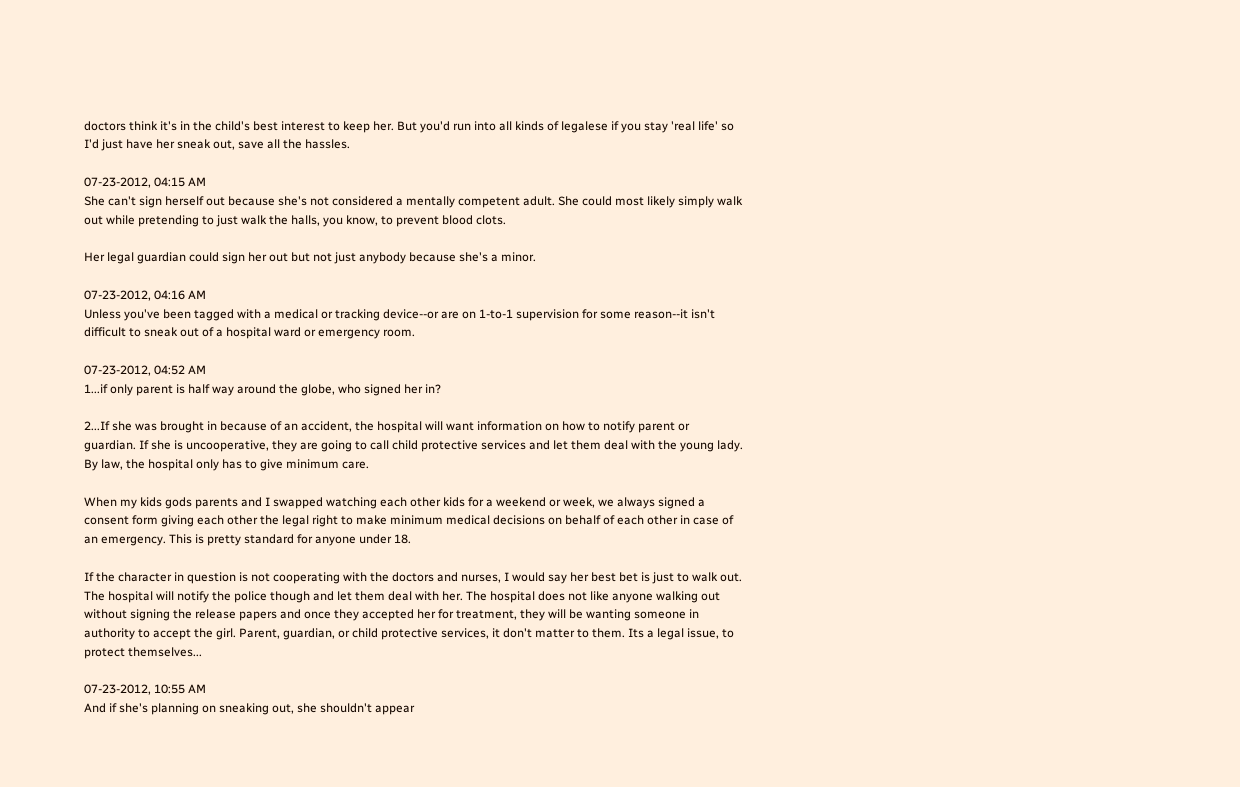doctors think it's in the child's best interest to keep her. But you'd run into all kinds of legalese if you stay 'real life' so I'd just have her sneak out, save all the hassles.

07-23-2012, 04:15 AM
She can't sign herself out because she's not considered a mentally competent adult. She could most likely simply walk out while pretending to just walk the halls, you know, to prevent blood clots.

Her legal guardian could sign her out but not just anybody because she's a minor.

07-23-2012, 04:16 AM
Unless you've been tagged with a medical or tracking device--or are on 1-to-1 supervision for some reason--it isn't difficult to sneak out of a hospital ward or emergency room.

07-23-2012, 04:52 AM
1...if only parent is half way around the globe, who signed her in?

2...If she was brought in because of an accident, the hospital will want information on how to notify parent or guardian. If she is uncooperative, they are going to call child protective services and let them deal with the young lady. By law, the hospital only has to give minimum care.

When my kids gods parents and I swapped watching each other kids for a weekend or week, we always signed a consent form giving each other the legal right to make minimum medical decisions on behalf of each other in case of an emergency. This is pretty standard for anyone under 18.

If the character in question is not cooperating with the doctors and nurses, I would say her best bet is just to walk out. The hospital will notify the police though and let them deal with her. The hospital does not like anyone walking out without signing the release papers and once they accepted her for treatment, they will be wanting someone in authority to accept the girl. Parent, guardian, or child protective services, it don't matter to them. Its a legal issue, to protect themselves...

07-23-2012, 10:55 AM
And if she's planning on sneaking out, she shouldn't appear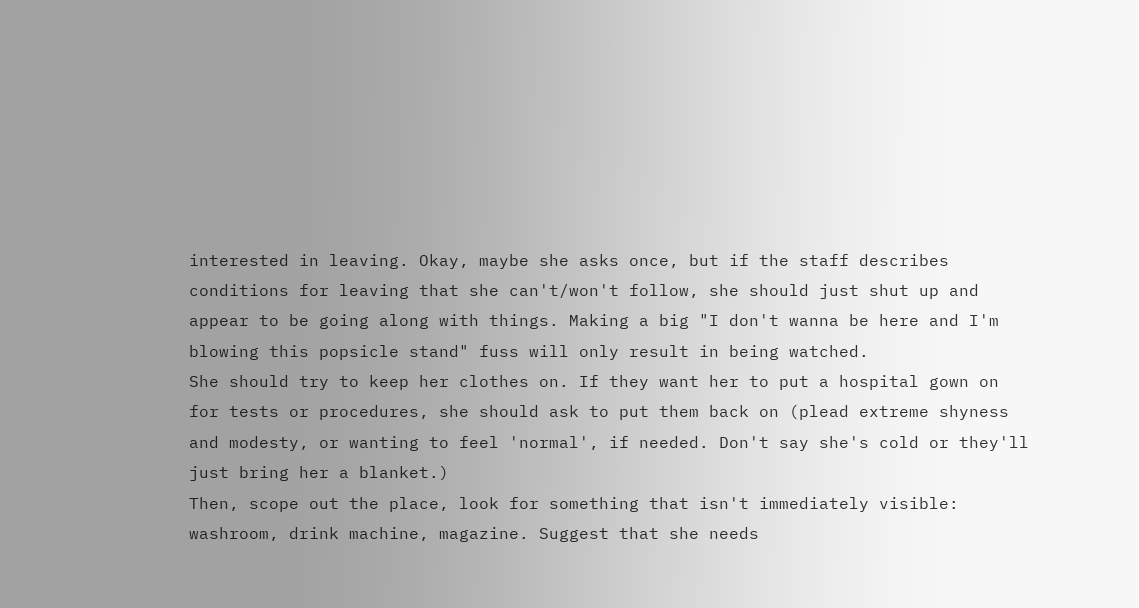interested in leaving. Okay, maybe she asks once, but if the staff describes conditions for leaving that she can't/won't follow, she should just shut up and appear to be going along with things. Making a big "I don't wanna be here and I'm blowing this popsicle stand" fuss will only result in being watched.
She should try to keep her clothes on. If they want her to put a hospital gown on for tests or procedures, she should ask to put them back on (plead extreme shyness and modesty, or wanting to feel 'normal', if needed. Don't say she's cold or they'll just bring her a blanket.)
Then, scope out the place, look for something that isn't immediately visible: washroom, drink machine, magazine. Suggest that she needs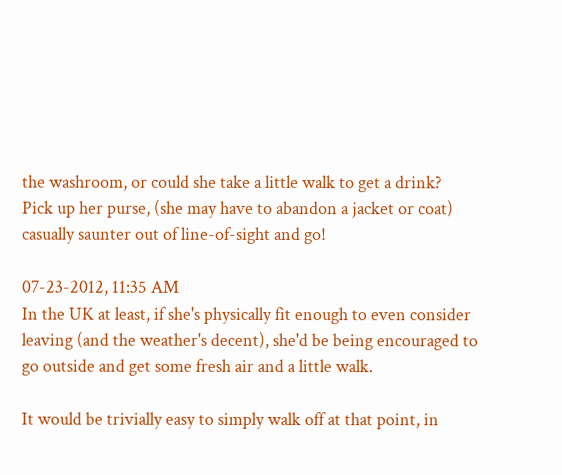the washroom, or could she take a little walk to get a drink?
Pick up her purse, (she may have to abandon a jacket or coat) casually saunter out of line-of-sight and go!

07-23-2012, 11:35 AM
In the UK at least, if she's physically fit enough to even consider leaving (and the weather's decent), she'd be being encouraged to go outside and get some fresh air and a little walk.

It would be trivially easy to simply walk off at that point, in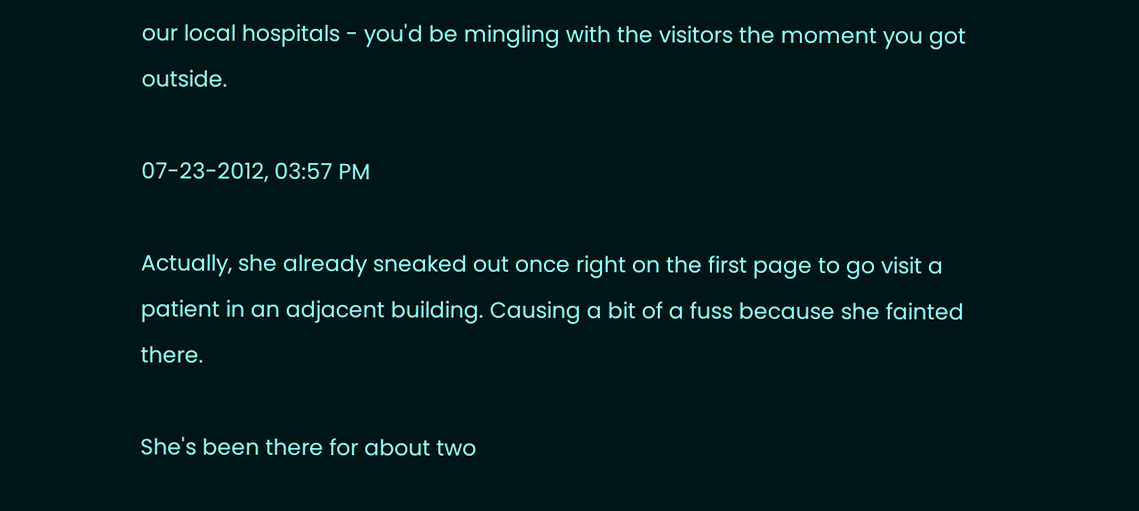our local hospitals - you'd be mingling with the visitors the moment you got outside.

07-23-2012, 03:57 PM

Actually, she already sneaked out once right on the first page to go visit a patient in an adjacent building. Causing a bit of a fuss because she fainted there.

She's been there for about two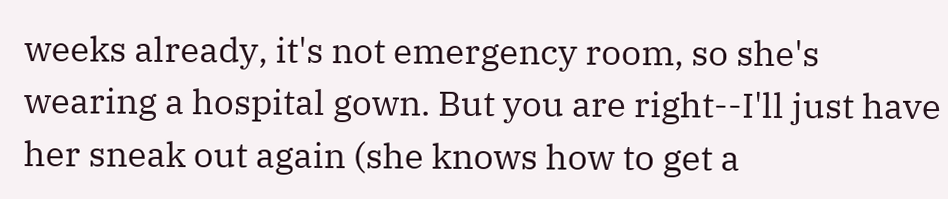weeks already, it's not emergency room, so she's wearing a hospital gown. But you are right--I'll just have her sneak out again (she knows how to get a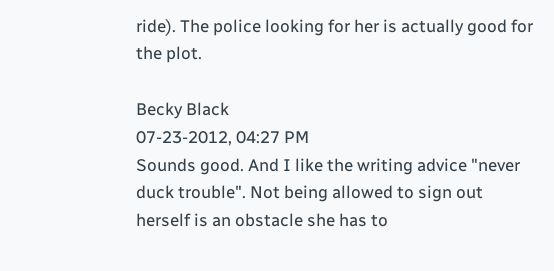ride). The police looking for her is actually good for the plot.

Becky Black
07-23-2012, 04:27 PM
Sounds good. And I like the writing advice "never duck trouble". Not being allowed to sign out herself is an obstacle she has to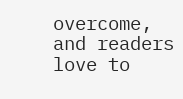overcome, and readers love to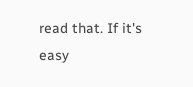read that. If it's easy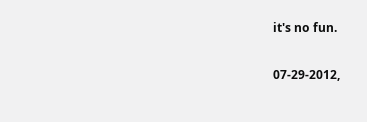it's no fun.

07-29-2012,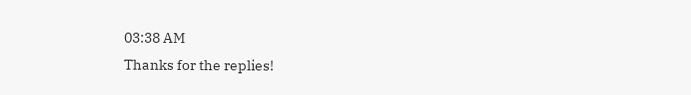03:38 AM
Thanks for the replies!